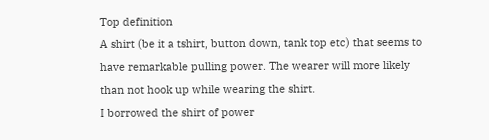Top definition
A shirt (be it a tshirt, button down, tank top etc) that seems to have remarkable pulling power. The wearer will more likely than not hook up while wearing the shirt.
I borrowed the shirt of power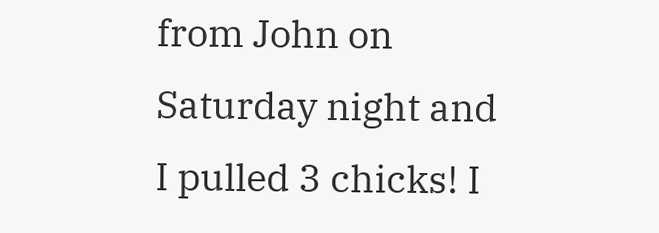from John on Saturday night and I pulled 3 chicks! I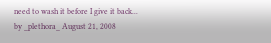need to wash it before I give it back...
by _plethora_ August 21, 2008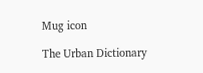Mug icon

The Urban Dictionary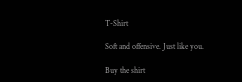T-Shirt

Soft and offensive. Just like you.

Buy the shirt